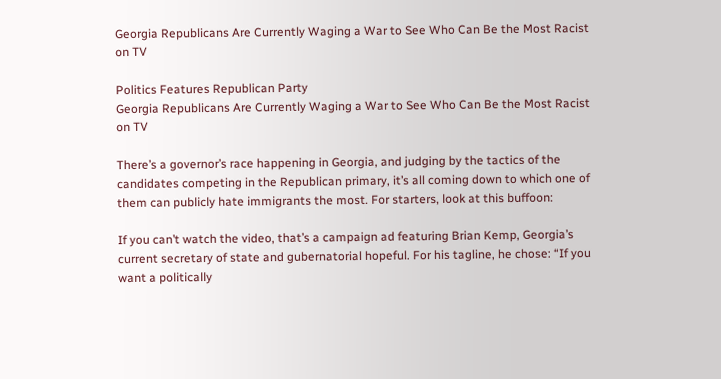Georgia Republicans Are Currently Waging a War to See Who Can Be the Most Racist on TV

Politics Features Republican Party
Georgia Republicans Are Currently Waging a War to See Who Can Be the Most Racist on TV

There’s a governor’s race happening in Georgia, and judging by the tactics of the candidates competing in the Republican primary, it’s all coming down to which one of them can publicly hate immigrants the most. For starters, look at this buffoon:

If you can’t watch the video, that’s a campaign ad featuring Brian Kemp, Georgia’s current secretary of state and gubernatorial hopeful. For his tagline, he chose: “If you want a politically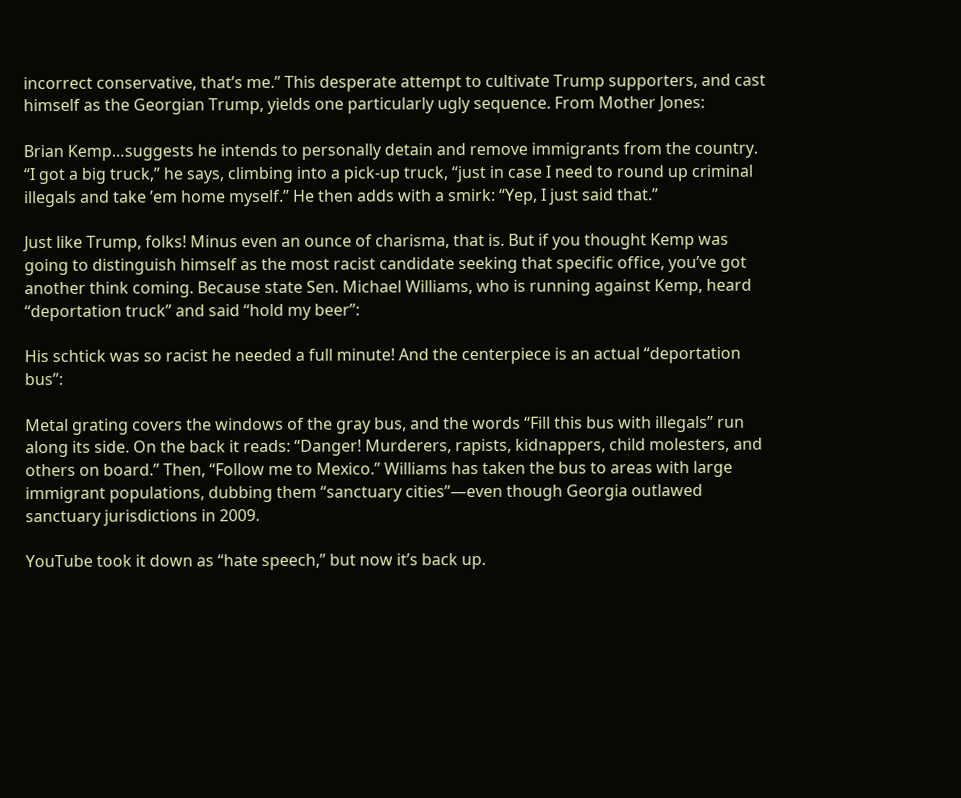incorrect conservative, that’s me.” This desperate attempt to cultivate Trump supporters, and cast himself as the Georgian Trump, yields one particularly ugly sequence. From Mother Jones:

Brian Kemp…suggests he intends to personally detain and remove immigrants from the country. “I got a big truck,” he says, climbing into a pick-up truck, “just in case I need to round up criminal illegals and take ’em home myself.” He then adds with a smirk: “Yep, I just said that.”

Just like Trump, folks! Minus even an ounce of charisma, that is. But if you thought Kemp was going to distinguish himself as the most racist candidate seeking that specific office, you’ve got another think coming. Because state Sen. Michael Williams, who is running against Kemp, heard “deportation truck” and said “hold my beer”:

His schtick was so racist he needed a full minute! And the centerpiece is an actual “deportation bus”:

Metal grating covers the windows of the gray bus, and the words “Fill this bus with illegals” run along its side. On the back it reads: “Danger! Murderers, rapists, kidnappers, child molesters, and others on board.” Then, “Follow me to Mexico.” Williams has taken the bus to areas with large immigrant populations, dubbing them “sanctuary cities”—even though Georgia outlawed sanctuary jurisdictions in 2009.

YouTube took it down as “hate speech,” but now it’s back up.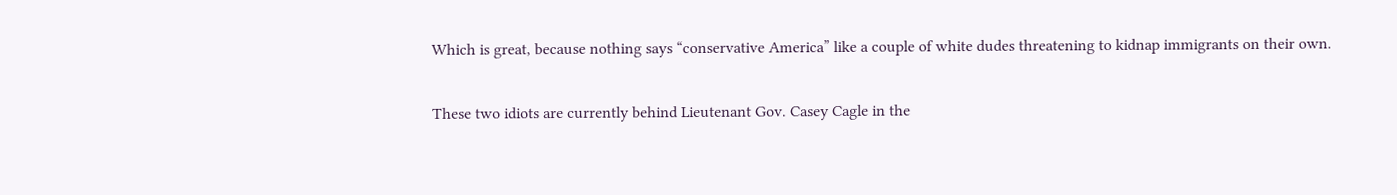Which is great, because nothing says “conservative America” like a couple of white dudes threatening to kidnap immigrants on their own.

These two idiots are currently behind Lieutenant Gov. Casey Cagle in the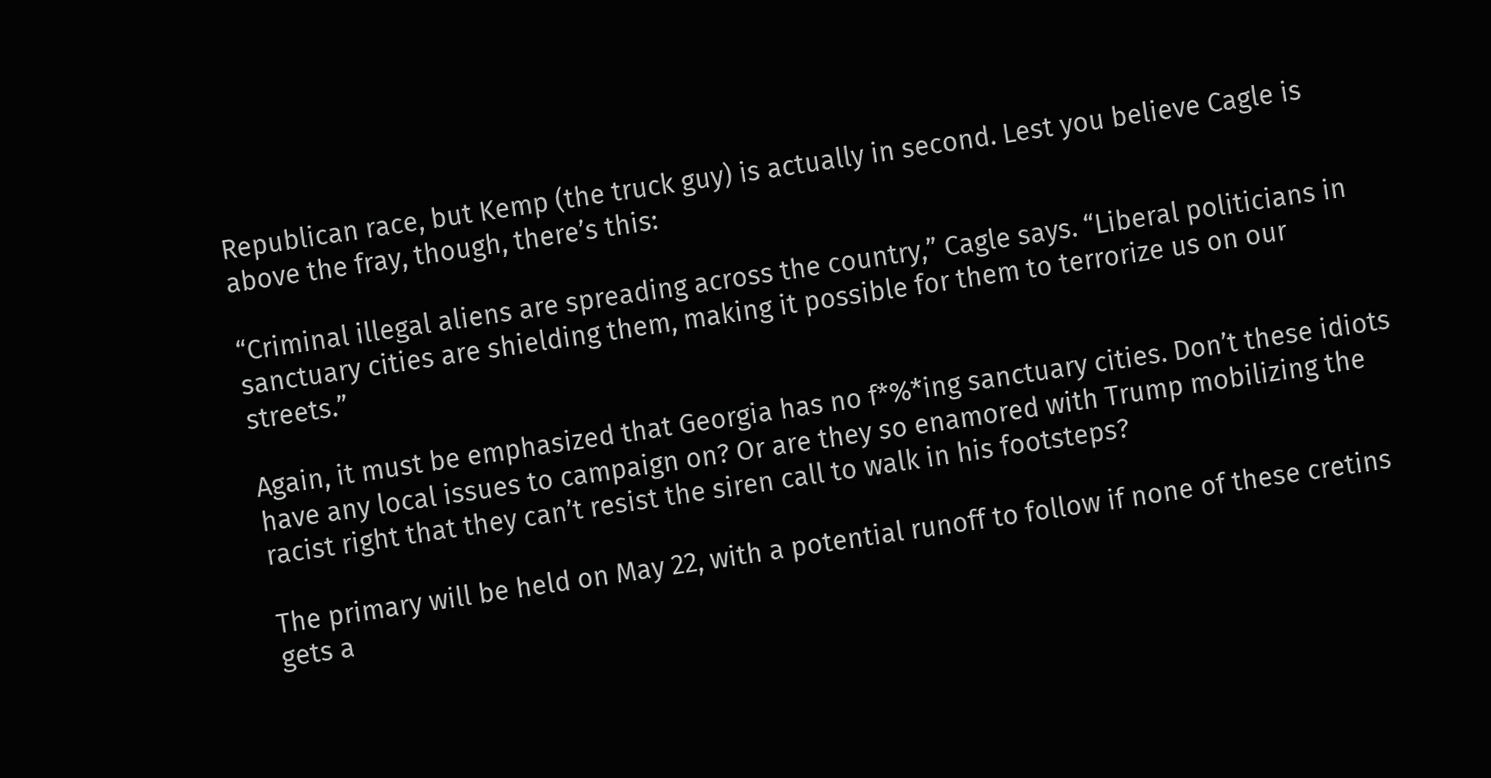Republican race, but Kemp (the truck guy) is actually in second. Lest you believe Cagle is above the fray, though, there’s this:

“Criminal illegal aliens are spreading across the country,” Cagle says. “Liberal politicians in sanctuary cities are shielding them, making it possible for them to terrorize us on our streets.”

Again, it must be emphasized that Georgia has no f*%*ing sanctuary cities. Don’t these idiots have any local issues to campaign on? Or are they so enamored with Trump mobilizing the racist right that they can’t resist the siren call to walk in his footsteps?

The primary will be held on May 22, with a potential runoff to follow if none of these cretins gets a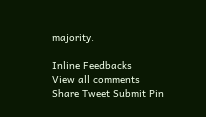majority.

Inline Feedbacks
View all comments
Share Tweet Submit Pin